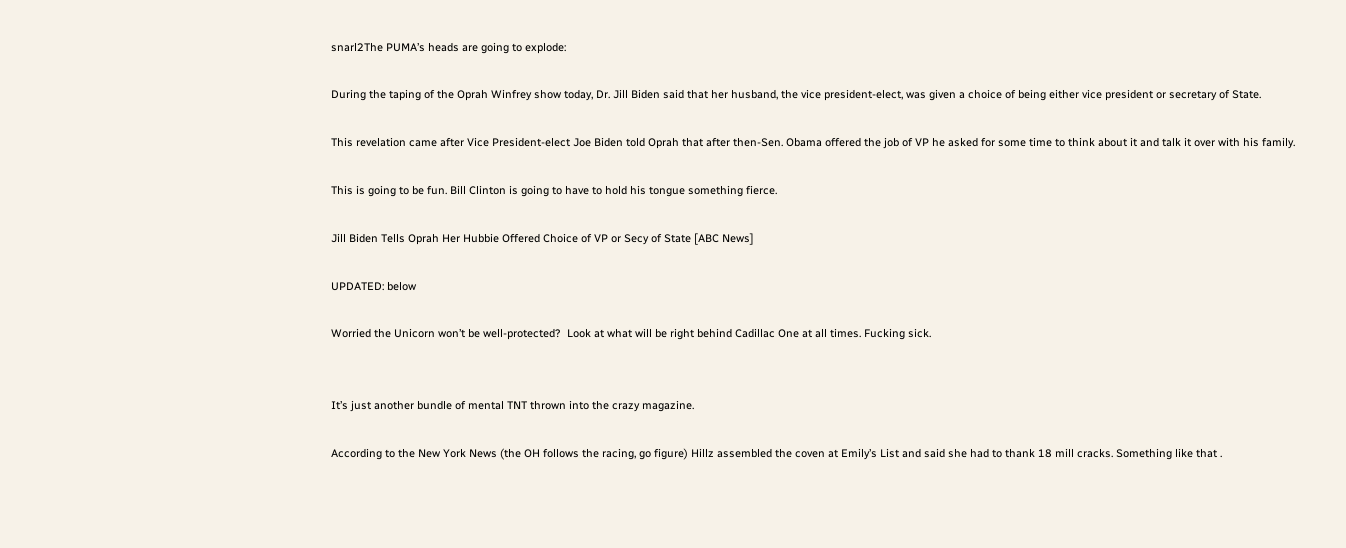snarl2The PUMA’s heads are going to explode:

During the taping of the Oprah Winfrey show today, Dr. Jill Biden said that her husband, the vice president-elect, was given a choice of being either vice president or secretary of State.

This revelation came after Vice President-elect Joe Biden told Oprah that after then-Sen. Obama offered the job of VP he asked for some time to think about it and talk it over with his family.

This is going to be fun. Bill Clinton is going to have to hold his tongue something fierce.

Jill Biden Tells Oprah Her Hubbie Offered Choice of VP or Secy of State [ABC News]

UPDATED: below

Worried the Unicorn won’t be well-protected?  Look at what will be right behind Cadillac One at all times. Fucking sick.


It’s just another bundle of mental TNT thrown into the crazy magazine.

According to the New York News (the OH follows the racing, go figure) Hillz assembled the coven at Emily’s List and said she had to thank 18 mill cracks. Something like that .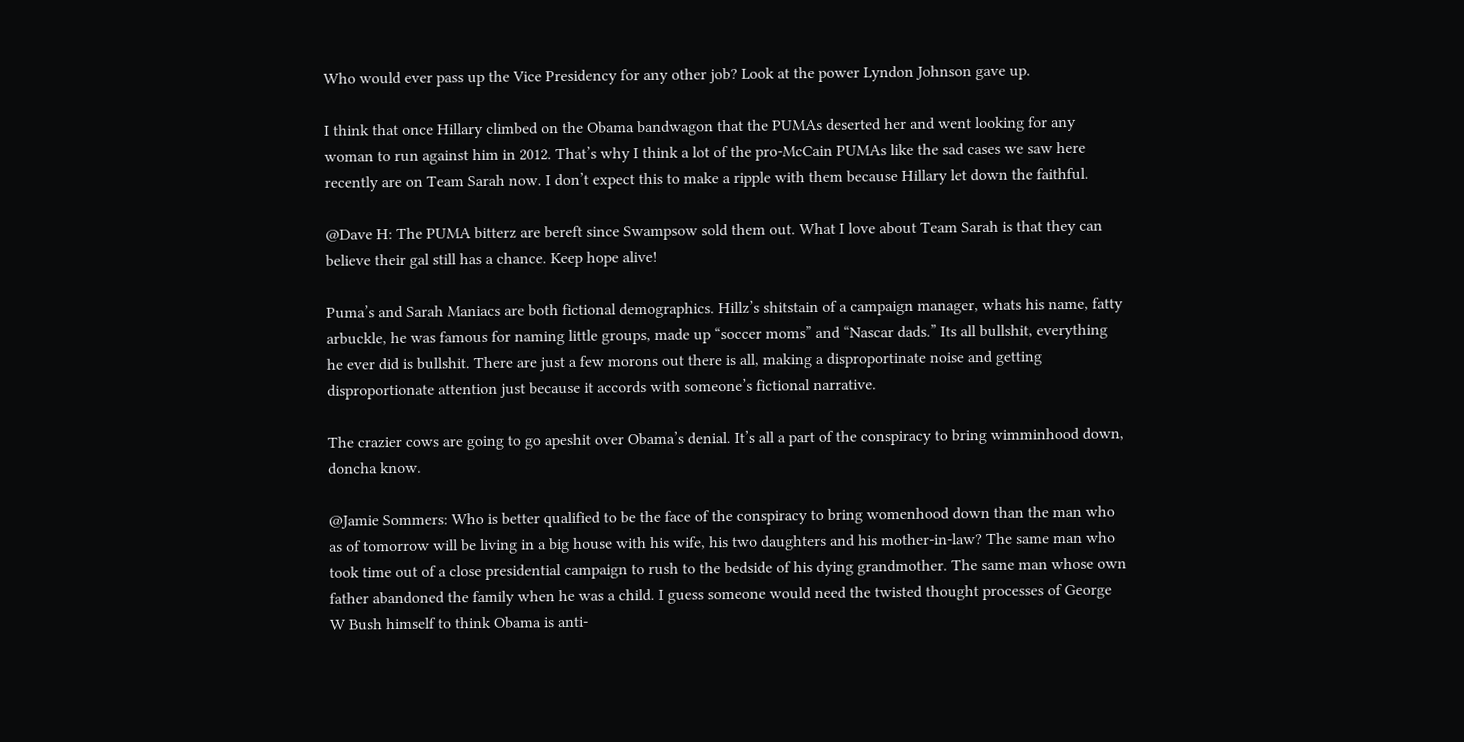Who would ever pass up the Vice Presidency for any other job? Look at the power Lyndon Johnson gave up.

I think that once Hillary climbed on the Obama bandwagon that the PUMAs deserted her and went looking for any woman to run against him in 2012. That’s why I think a lot of the pro-McCain PUMAs like the sad cases we saw here recently are on Team Sarah now. I don’t expect this to make a ripple with them because Hillary let down the faithful.

@Dave H: The PUMA bitterz are bereft since Swampsow sold them out. What I love about Team Sarah is that they can believe their gal still has a chance. Keep hope alive!

Puma’s and Sarah Maniacs are both fictional demographics. Hillz’s shitstain of a campaign manager, whats his name, fatty arbuckle, he was famous for naming little groups, made up “soccer moms” and “Nascar dads.” Its all bullshit, everything he ever did is bullshit. There are just a few morons out there is all, making a disproportinate noise and getting disproportionate attention just because it accords with someone’s fictional narrative.

The crazier cows are going to go apeshit over Obama’s denial. It’s all a part of the conspiracy to bring wimminhood down, doncha know.

@Jamie Sommers: Who is better qualified to be the face of the conspiracy to bring womenhood down than the man who as of tomorrow will be living in a big house with his wife, his two daughters and his mother-in-law? The same man who took time out of a close presidential campaign to rush to the bedside of his dying grandmother. The same man whose own father abandoned the family when he was a child. I guess someone would need the twisted thought processes of George W Bush himself to think Obama is anti-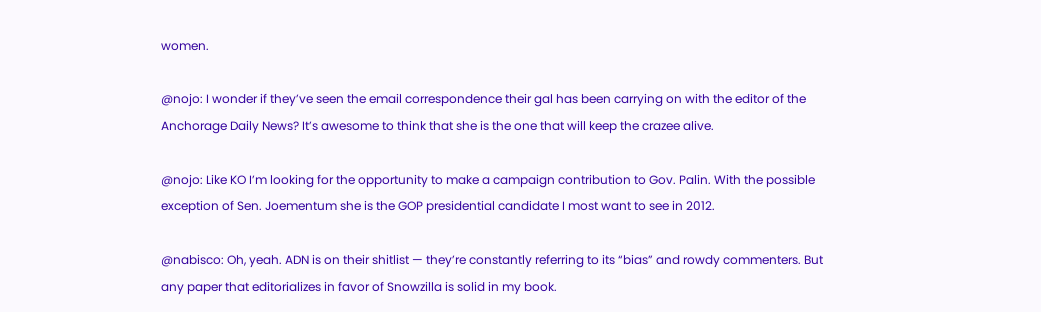women.

@nojo: I wonder if they’ve seen the email correspondence their gal has been carrying on with the editor of the Anchorage Daily News? It’s awesome to think that she is the one that will keep the crazee alive.

@nojo: Like KO I’m looking for the opportunity to make a campaign contribution to Gov. Palin. With the possible exception of Sen. Joementum she is the GOP presidential candidate I most want to see in 2012.

@nabisco: Oh, yeah. ADN is on their shitlist — they’re constantly referring to its “bias” and rowdy commenters. But any paper that editorializes in favor of Snowzilla is solid in my book.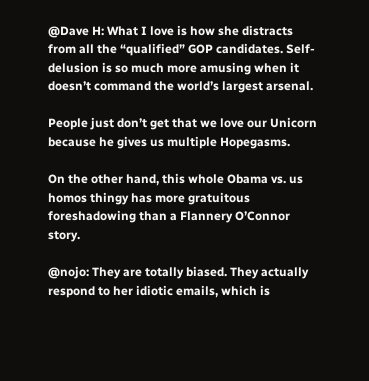@Dave H: What I love is how she distracts from all the “qualified” GOP candidates. Self-delusion is so much more amusing when it doesn’t command the world’s largest arsenal.

People just don’t get that we love our Unicorn because he gives us multiple Hopegasms.

On the other hand, this whole Obama vs. us homos thingy has more gratuitous foreshadowing than a Flannery O’Connor story.

@nojo: They are totally biased. They actually respond to her idiotic emails, which is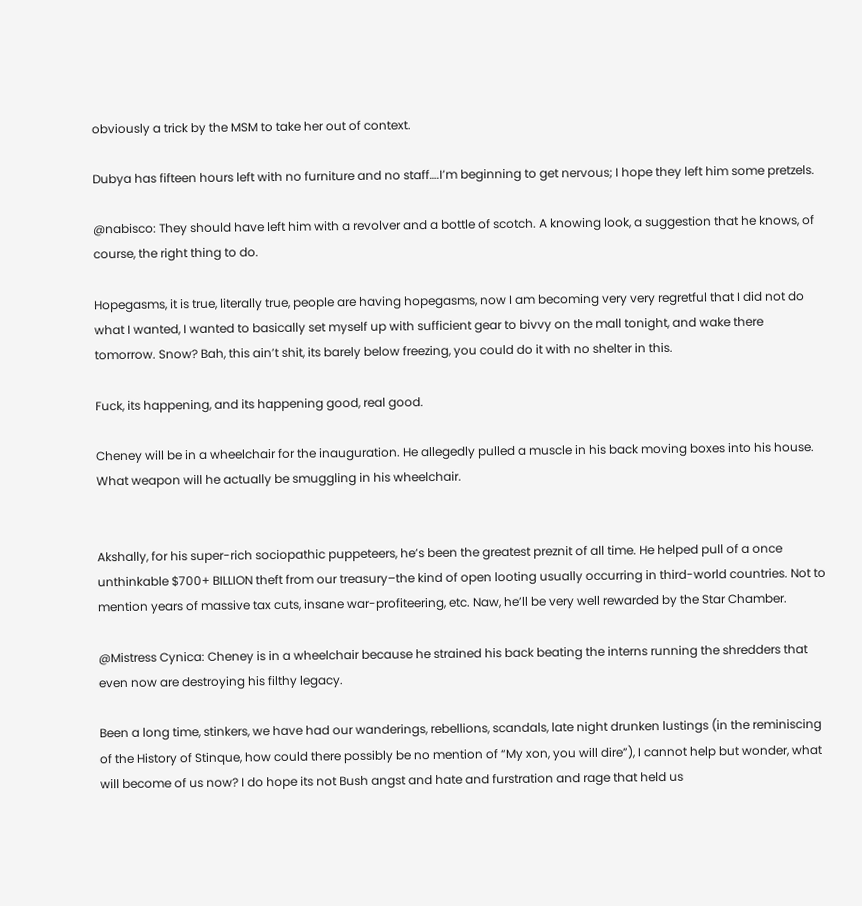obviously a trick by the MSM to take her out of context.

Dubya has fifteen hours left with no furniture and no staff….I’m beginning to get nervous; I hope they left him some pretzels.

@nabisco: They should have left him with a revolver and a bottle of scotch. A knowing look, a suggestion that he knows, of course, the right thing to do.

Hopegasms, it is true, literally true, people are having hopegasms, now I am becoming very very regretful that I did not do what I wanted, I wanted to basically set myself up with sufficient gear to bivvy on the mall tonight, and wake there tomorrow. Snow? Bah, this ain’t shit, its barely below freezing, you could do it with no shelter in this.

Fuck, its happening, and its happening good, real good.

Cheney will be in a wheelchair for the inauguration. He allegedly pulled a muscle in his back moving boxes into his house. What weapon will he actually be smuggling in his wheelchair.


Akshally, for his super-rich sociopathic puppeteers, he’s been the greatest preznit of all time. He helped pull of a once unthinkable $700+ BILLION theft from our treasury–the kind of open looting usually occurring in third-world countries. Not to mention years of massive tax cuts, insane war-profiteering, etc. Naw, he’ll be very well rewarded by the Star Chamber.

@Mistress Cynica: Cheney is in a wheelchair because he strained his back beating the interns running the shredders that even now are destroying his filthy legacy.

Been a long time, stinkers, we have had our wanderings, rebellions, scandals, late night drunken lustings (in the reminiscing of the History of Stinque, how could there possibly be no mention of “My xon, you will dire”), I cannot help but wonder, what will become of us now? I do hope its not Bush angst and hate and furstration and rage that held us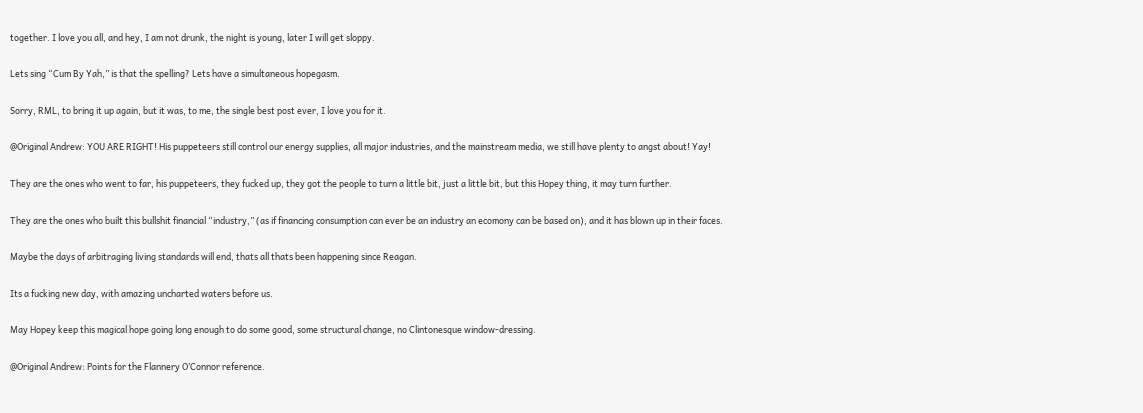together. I love you all, and hey, I am not drunk, the night is young, later I will get sloppy.

Lets sing “Cum By Yah,” is that the spelling? Lets have a simultaneous hopegasm.

Sorry, RML, to bring it up again, but it was, to me, the single best post ever, I love you for it.

@Original Andrew: YOU ARE RIGHT! His puppeteers still control our energy supplies, all major industries, and the mainstream media, we still have plenty to angst about! Yay!

They are the ones who went to far, his puppeteers, they fucked up, they got the people to turn a little bit, just a little bit, but this Hopey thing, it may turn further.

They are the ones who built this bullshit financial “industry,” (as if financing consumption can ever be an industry an ecomony can be based on), and it has blown up in their faces.

Maybe the days of arbitraging living standards will end, thats all thats been happening since Reagan.

Its a fucking new day, with amazing uncharted waters before us.

May Hopey keep this magical hope going long enough to do some good, some structural change, no Clintonesque window-dressing.

@Original Andrew: Points for the Flannery O’Connor reference.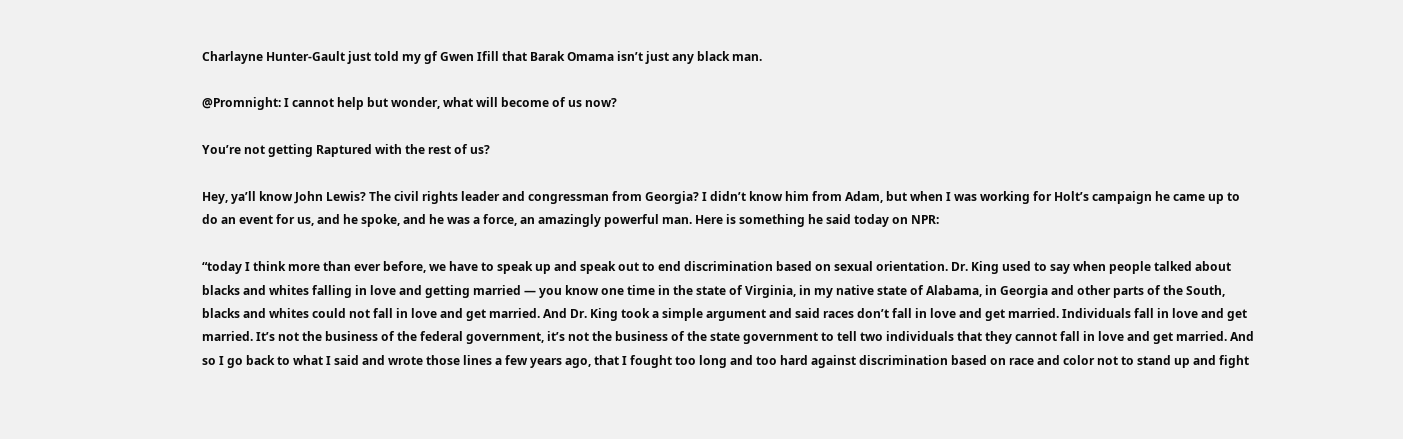Charlayne Hunter-Gault just told my gf Gwen Ifill that Barak Omama isn’t just any black man.

@Promnight: I cannot help but wonder, what will become of us now?

You’re not getting Raptured with the rest of us?

Hey, ya’ll know John Lewis? The civil rights leader and congressman from Georgia? I didn’t know him from Adam, but when I was working for Holt’s campaign he came up to do an event for us, and he spoke, and he was a force, an amazingly powerful man. Here is something he said today on NPR:

“today I think more than ever before, we have to speak up and speak out to end discrimination based on sexual orientation. Dr. King used to say when people talked about blacks and whites falling in love and getting married — you know one time in the state of Virginia, in my native state of Alabama, in Georgia and other parts of the South, blacks and whites could not fall in love and get married. And Dr. King took a simple argument and said races don’t fall in love and get married. Individuals fall in love and get married. It’s not the business of the federal government, it’s not the business of the state government to tell two individuals that they cannot fall in love and get married. And so I go back to what I said and wrote those lines a few years ago, that I fought too long and too hard against discrimination based on race and color not to stand up and fight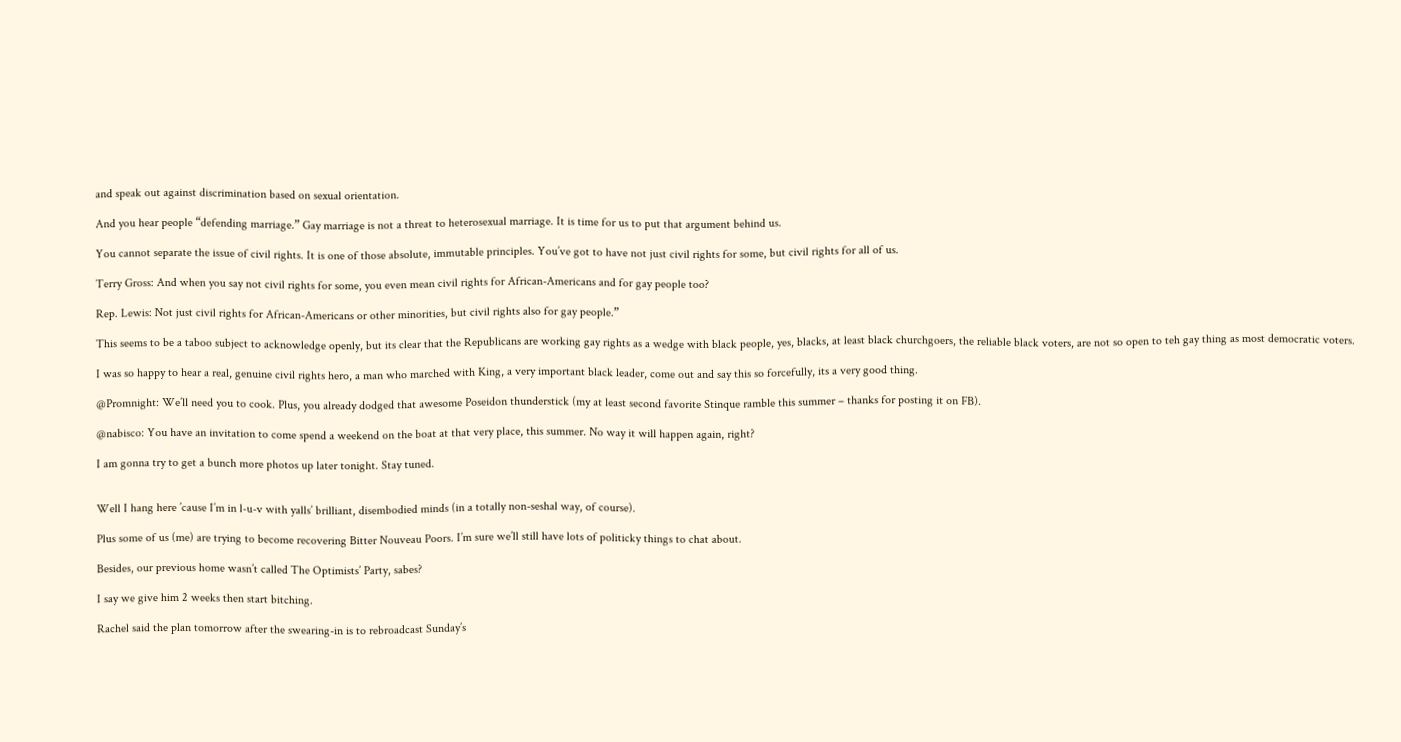and speak out against discrimination based on sexual orientation.

And you hear people “defending marriage.” Gay marriage is not a threat to heterosexual marriage. It is time for us to put that argument behind us.

You cannot separate the issue of civil rights. It is one of those absolute, immutable principles. You’ve got to have not just civil rights for some, but civil rights for all of us.

Terry Gross: And when you say not civil rights for some, you even mean civil rights for African-Americans and for gay people too?

Rep. Lewis: Not just civil rights for African-Americans or other minorities, but civil rights also for gay people.”

This seems to be a taboo subject to acknowledge openly, but its clear that the Republicans are working gay rights as a wedge with black people, yes, blacks, at least black churchgoers, the reliable black voters, are not so open to teh gay thing as most democratic voters.

I was so happy to hear a real, genuine civil rights hero, a man who marched with King, a very important black leader, come out and say this so forcefully, its a very good thing.

@Promnight: We’ll need you to cook. Plus, you already dodged that awesome Poseidon thunderstick (my at least second favorite Stinque ramble this summer – thanks for posting it on FB).

@nabisco: You have an invitation to come spend a weekend on the boat at that very place, this summer. No way it will happen again, right?

I am gonna try to get a bunch more photos up later tonight. Stay tuned.


Well I hang here ’cause I’m in l-u-v with yalls’ brilliant, disembodied minds (in a totally non-seshal way, of course).

Plus some of us (me) are trying to become recovering Bitter Nouveau Poors. I’m sure we’ll still have lots of politicky things to chat about.

Besides, our previous home wasn’t called The Optimists’ Party, sabes?

I say we give him 2 weeks then start bitching.

Rachel said the plan tomorrow after the swearing-in is to rebroadcast Sunday’s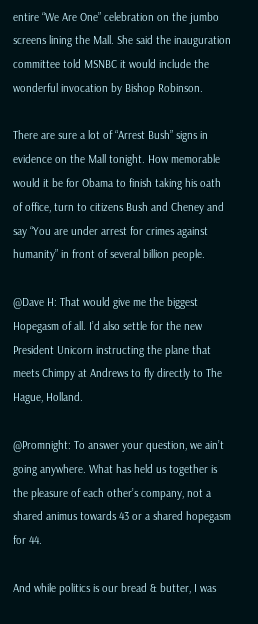entire “We Are One” celebration on the jumbo screens lining the Mall. She said the inauguration committee told MSNBC it would include the wonderful invocation by Bishop Robinson.

There are sure a lot of “Arrest Bush” signs in evidence on the Mall tonight. How memorable would it be for Obama to finish taking his oath of office, turn to citizens Bush and Cheney and say “You are under arrest for crimes against humanity” in front of several billion people.

@Dave H: That would give me the biggest Hopegasm of all. I’d also settle for the new President Unicorn instructing the plane that meets Chimpy at Andrews to fly directly to The Hague, Holland.

@Promnight: To answer your question, we ain’t going anywhere. What has held us together is the pleasure of each other’s company, not a shared animus towards 43 or a shared hopegasm for 44.

And while politics is our bread & butter, I was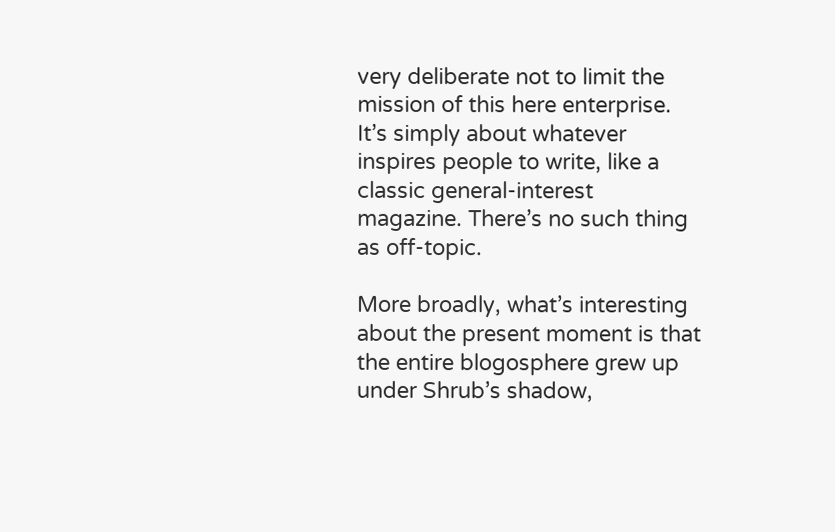very deliberate not to limit the mission of this here enterprise. It’s simply about whatever inspires people to write, like a classic general-interest magazine. There’s no such thing as off-topic.

More broadly, what’s interesting about the present moment is that the entire blogosphere grew up under Shrub’s shadow,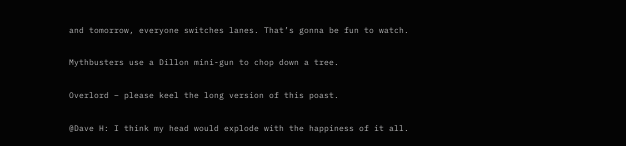and tomorrow, everyone switches lanes. That’s gonna be fun to watch.

Mythbusters use a Dillon mini-gun to chop down a tree.

Overlord – please keel the long version of this poast.

@Dave H: I think my head would explode with the happiness of it all.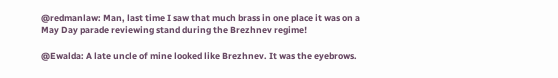@redmanlaw: Man, last time I saw that much brass in one place it was on a May Day parade reviewing stand during the Brezhnev regime!

@Ewalda: A late uncle of mine looked like Brezhnev. It was the eyebrows.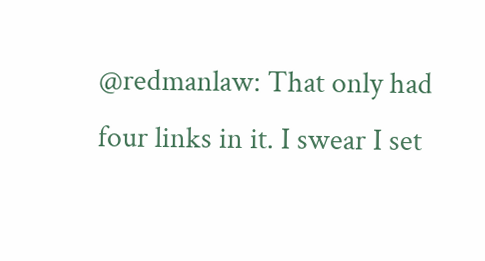@redmanlaw: That only had four links in it. I swear I set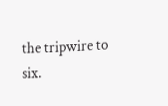the tripwire to six.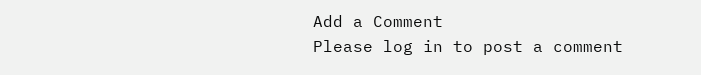Add a Comment
Please log in to post a comment